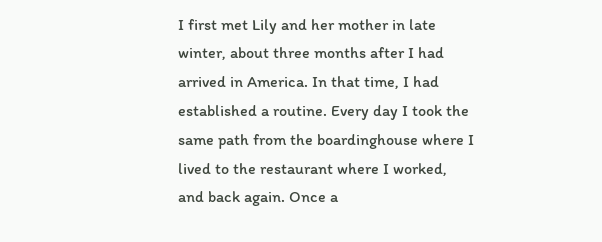I first met Lily and her mother in late winter, about three months after I had arrived in America. In that time, I had established a routine. Every day I took the same path from the boardinghouse where I lived to the restaurant where I worked, and back again. Once a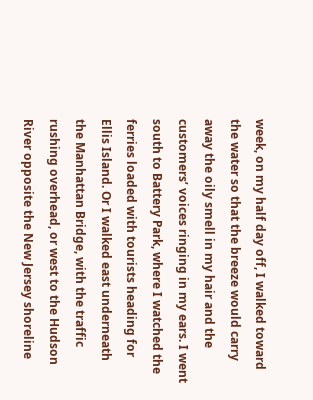week, on my half day off, I walked toward the water so that the breeze would carry away the oily smell in my hair and the customers’ voices ringing in my ears. I went south to Battery Park, where I watched the ferries loaded with tourists heading for Ellis Island. Or I walked east underneath the Manhattan Bridge, with the traffic rushing overhead, or west to the Hudson River opposite the New Jersey shoreline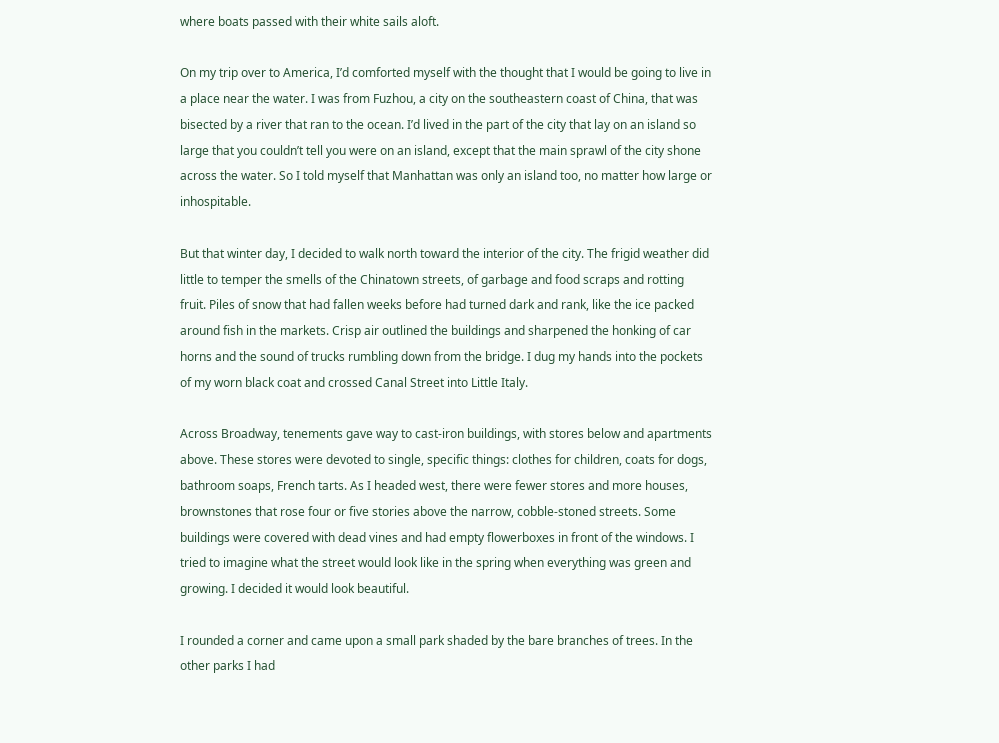where boats passed with their white sails aloft.

On my trip over to America, I’d comforted myself with the thought that I would be going to live in a place near the water. I was from Fuzhou, a city on the southeastern coast of China, that was bisected by a river that ran to the ocean. I’d lived in the part of the city that lay on an island so large that you couldn’t tell you were on an island, except that the main sprawl of the city shone across the water. So I told myself that Manhattan was only an island too, no matter how large or inhospitable.

But that winter day, I decided to walk north toward the interior of the city. The frigid weather did little to temper the smells of the Chinatown streets, of garbage and food scraps and rotting fruit. Piles of snow that had fallen weeks before had turned dark and rank, like the ice packed around fish in the markets. Crisp air outlined the buildings and sharpened the honking of car horns and the sound of trucks rumbling down from the bridge. I dug my hands into the pockets of my worn black coat and crossed Canal Street into Little Italy.

Across Broadway, tenements gave way to cast-iron buildings, with stores below and apartments above. These stores were devoted to single, specific things: clothes for children, coats for dogs, bathroom soaps, French tarts. As I headed west, there were fewer stores and more houses, brownstones that rose four or five stories above the narrow, cobble-stoned streets. Some buildings were covered with dead vines and had empty flowerboxes in front of the windows. I tried to imagine what the street would look like in the spring when everything was green and growing. I decided it would look beautiful.

I rounded a corner and came upon a small park shaded by the bare branches of trees. In the other parks I had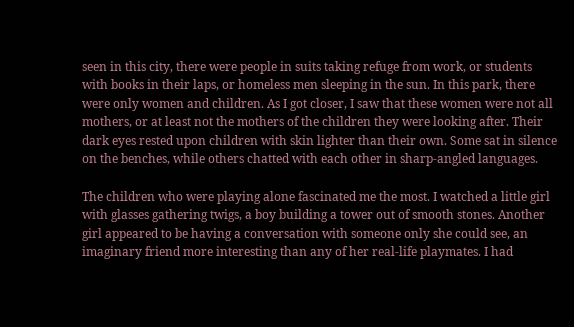seen in this city, there were people in suits taking refuge from work, or students with books in their laps, or homeless men sleeping in the sun. In this park, there were only women and children. As I got closer, I saw that these women were not all mothers, or at least not the mothers of the children they were looking after. Their dark eyes rested upon children with skin lighter than their own. Some sat in silence on the benches, while others chatted with each other in sharp-angled languages.

The children who were playing alone fascinated me the most. I watched a little girl with glasses gathering twigs, a boy building a tower out of smooth stones. Another girl appeared to be having a conversation with someone only she could see, an imaginary friend more interesting than any of her real-life playmates. I had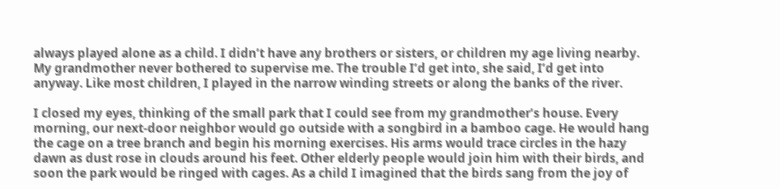always played alone as a child. I didn’t have any brothers or sisters, or children my age living nearby. My grandmother never bothered to supervise me. The trouble I’d get into, she said, I’d get into anyway. Like most children, I played in the narrow winding streets or along the banks of the river.

I closed my eyes, thinking of the small park that I could see from my grandmother’s house. Every morning, our next-door neighbor would go outside with a songbird in a bamboo cage. He would hang the cage on a tree branch and begin his morning exercises. His arms would trace circles in the hazy dawn as dust rose in clouds around his feet. Other elderly people would join him with their birds, and soon the park would be ringed with cages. As a child I imagined that the birds sang from the joy of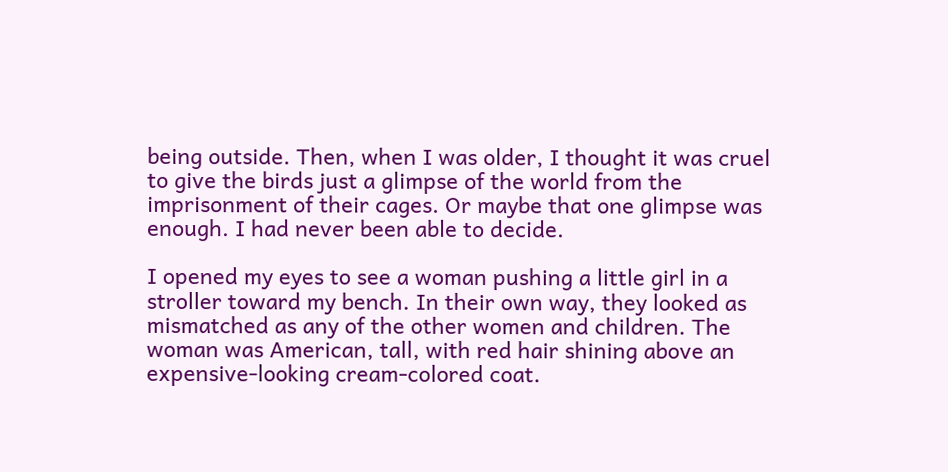being outside. Then, when I was older, I thought it was cruel to give the birds just a glimpse of the world from the imprisonment of their cages. Or maybe that one glimpse was enough. I had never been able to decide.

I opened my eyes to see a woman pushing a little girl in a stroller toward my bench. In their own way, they looked as mismatched as any of the other women and children. The woman was American, tall, with red hair shining above an expensive-looking cream-colored coat.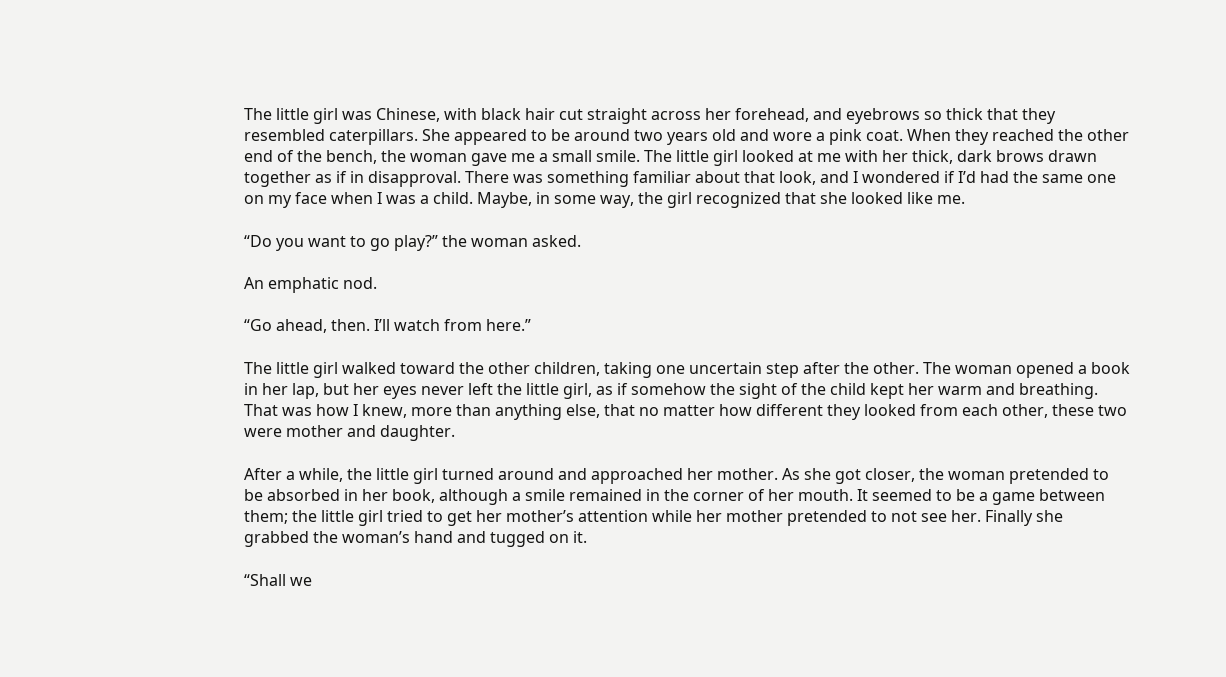The little girl was Chinese, with black hair cut straight across her forehead, and eyebrows so thick that they resembled caterpillars. She appeared to be around two years old and wore a pink coat. When they reached the other end of the bench, the woman gave me a small smile. The little girl looked at me with her thick, dark brows drawn together as if in disapproval. There was something familiar about that look, and I wondered if I’d had the same one on my face when I was a child. Maybe, in some way, the girl recognized that she looked like me.

“Do you want to go play?” the woman asked.

An emphatic nod.

“Go ahead, then. I’ll watch from here.”

The little girl walked toward the other children, taking one uncertain step after the other. The woman opened a book in her lap, but her eyes never left the little girl, as if somehow the sight of the child kept her warm and breathing. That was how I knew, more than anything else, that no matter how different they looked from each other, these two were mother and daughter.

After a while, the little girl turned around and approached her mother. As she got closer, the woman pretended to be absorbed in her book, although a smile remained in the corner of her mouth. It seemed to be a game between them; the little girl tried to get her mother’s attention while her mother pretended to not see her. Finally she grabbed the woman’s hand and tugged on it.

“Shall we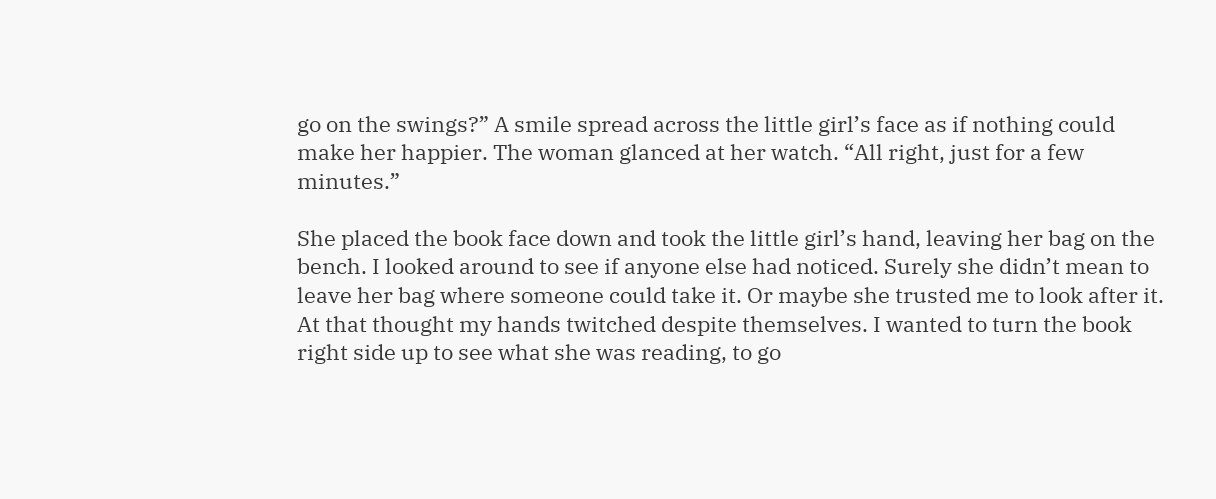go on the swings?” A smile spread across the little girl’s face as if nothing could make her happier. The woman glanced at her watch. “All right, just for a few minutes.”

She placed the book face down and took the little girl’s hand, leaving her bag on the bench. I looked around to see if anyone else had noticed. Surely she didn’t mean to leave her bag where someone could take it. Or maybe she trusted me to look after it. At that thought my hands twitched despite themselves. I wanted to turn the book right side up to see what she was reading, to go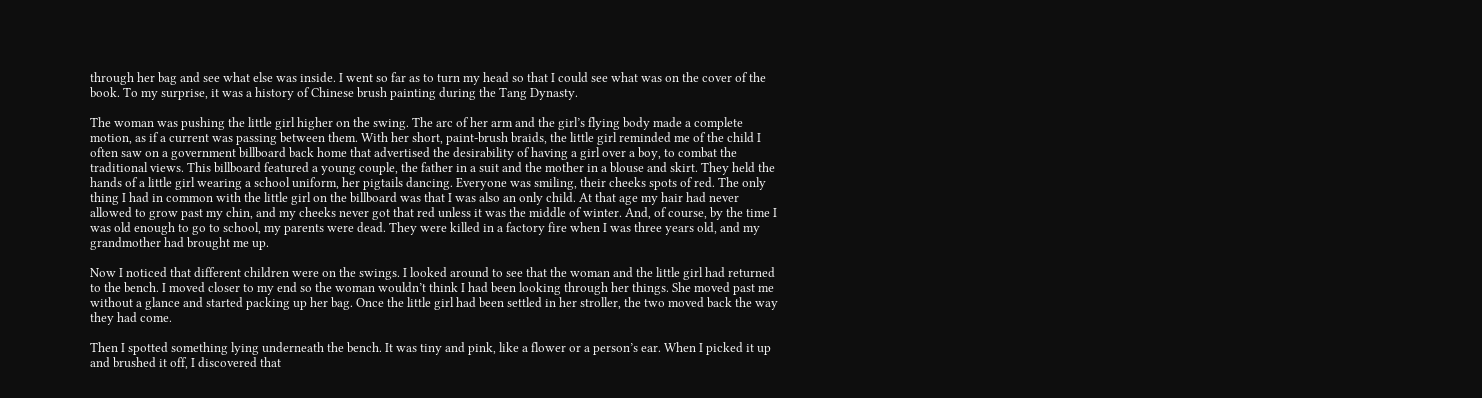through her bag and see what else was inside. I went so far as to turn my head so that I could see what was on the cover of the book. To my surprise, it was a history of Chinese brush painting during the Tang Dynasty.

The woman was pushing the little girl higher on the swing. The arc of her arm and the girl’s flying body made a complete motion, as if a current was passing between them. With her short, paint-brush braids, the little girl reminded me of the child I often saw on a government billboard back home that advertised the desirability of having a girl over a boy, to combat the traditional views. This billboard featured a young couple, the father in a suit and the mother in a blouse and skirt. They held the hands of a little girl wearing a school uniform, her pigtails dancing. Everyone was smiling, their cheeks spots of red. The only thing I had in common with the little girl on the billboard was that I was also an only child. At that age my hair had never allowed to grow past my chin, and my cheeks never got that red unless it was the middle of winter. And, of course, by the time I was old enough to go to school, my parents were dead. They were killed in a factory fire when I was three years old, and my grandmother had brought me up.

Now I noticed that different children were on the swings. I looked around to see that the woman and the little girl had returned to the bench. I moved closer to my end so the woman wouldn’t think I had been looking through her things. She moved past me without a glance and started packing up her bag. Once the little girl had been settled in her stroller, the two moved back the way they had come.

Then I spotted something lying underneath the bench. It was tiny and pink, like a flower or a person’s ear. When I picked it up and brushed it off, I discovered that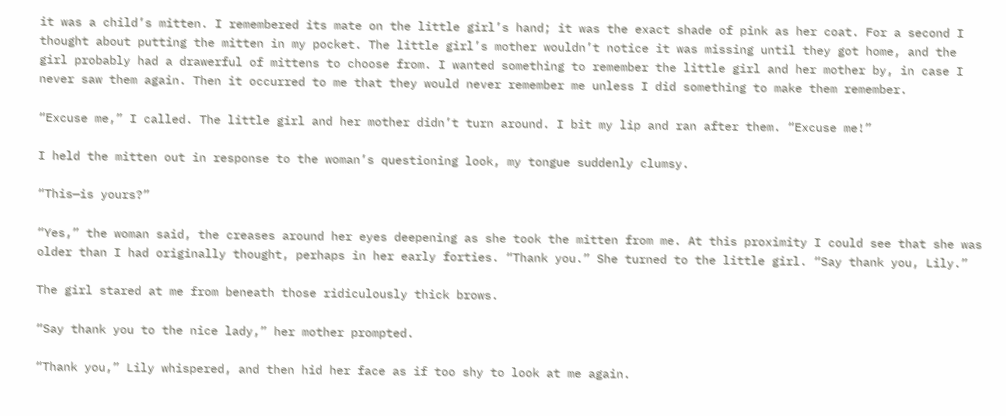it was a child’s mitten. I remembered its mate on the little girl’s hand; it was the exact shade of pink as her coat. For a second I thought about putting the mitten in my pocket. The little girl’s mother wouldn’t notice it was missing until they got home, and the girl probably had a drawerful of mittens to choose from. I wanted something to remember the little girl and her mother by, in case I never saw them again. Then it occurred to me that they would never remember me unless I did something to make them remember.

“Excuse me,” I called. The little girl and her mother didn’t turn around. I bit my lip and ran after them. “Excuse me!”

I held the mitten out in response to the woman’s questioning look, my tongue suddenly clumsy.

“This—is yours?”

“Yes,” the woman said, the creases around her eyes deepening as she took the mitten from me. At this proximity I could see that she was older than I had originally thought, perhaps in her early forties. “Thank you.” She turned to the little girl. “Say thank you, Lily.”

The girl stared at me from beneath those ridiculously thick brows.

“Say thank you to the nice lady,” her mother prompted.

“Thank you,” Lily whispered, and then hid her face as if too shy to look at me again.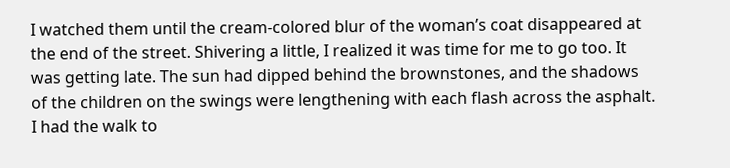I watched them until the cream-colored blur of the woman’s coat disappeared at the end of the street. Shivering a little, I realized it was time for me to go too. It was getting late. The sun had dipped behind the brownstones, and the shadows of the children on the swings were lengthening with each flash across the asphalt. I had the walk to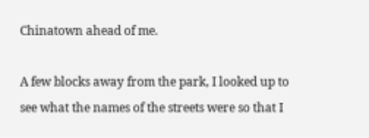Chinatown ahead of me.

A few blocks away from the park, I looked up to see what the names of the streets were so that I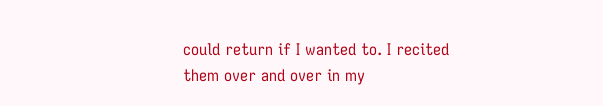could return if I wanted to. I recited them over and over in my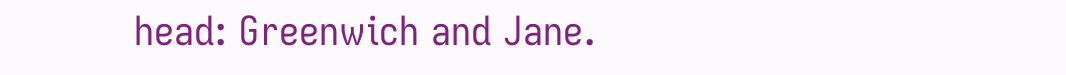head: Greenwich and Jane.